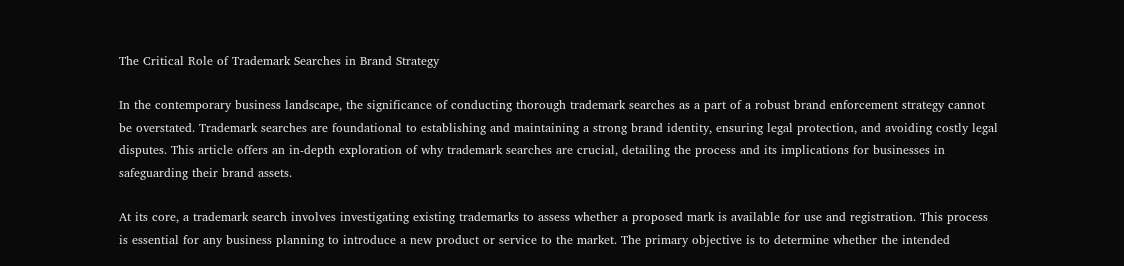The Critical Role of Trademark Searches in Brand Strategy

In the contemporary business landscape, the significance of conducting thorough trademark searches as a part of a robust brand enforcement strategy cannot be overstated. Trademark searches are foundational to establishing and maintaining a strong brand identity, ensuring legal protection, and avoiding costly legal disputes. This article offers an in-depth exploration of why trademark searches are crucial, detailing the process and its implications for businesses in safeguarding their brand assets.

At its core, a trademark search involves investigating existing trademarks to assess whether a proposed mark is available for use and registration. This process is essential for any business planning to introduce a new product or service to the market. The primary objective is to determine whether the intended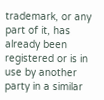trademark, or any part of it, has already been registered or is in use by another party in a similar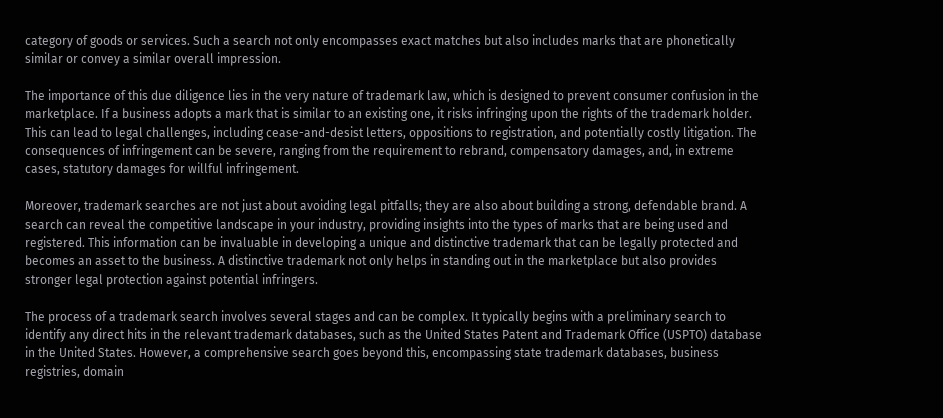category of goods or services. Such a search not only encompasses exact matches but also includes marks that are phonetically similar or convey a similar overall impression.

The importance of this due diligence lies in the very nature of trademark law, which is designed to prevent consumer confusion in the marketplace. If a business adopts a mark that is similar to an existing one, it risks infringing upon the rights of the trademark holder. This can lead to legal challenges, including cease-and-desist letters, oppositions to registration, and potentially costly litigation. The consequences of infringement can be severe, ranging from the requirement to rebrand, compensatory damages, and, in extreme cases, statutory damages for willful infringement.

Moreover, trademark searches are not just about avoiding legal pitfalls; they are also about building a strong, defendable brand. A search can reveal the competitive landscape in your industry, providing insights into the types of marks that are being used and registered. This information can be invaluable in developing a unique and distinctive trademark that can be legally protected and becomes an asset to the business. A distinctive trademark not only helps in standing out in the marketplace but also provides stronger legal protection against potential infringers.

The process of a trademark search involves several stages and can be complex. It typically begins with a preliminary search to identify any direct hits in the relevant trademark databases, such as the United States Patent and Trademark Office (USPTO) database in the United States. However, a comprehensive search goes beyond this, encompassing state trademark databases, business registries, domain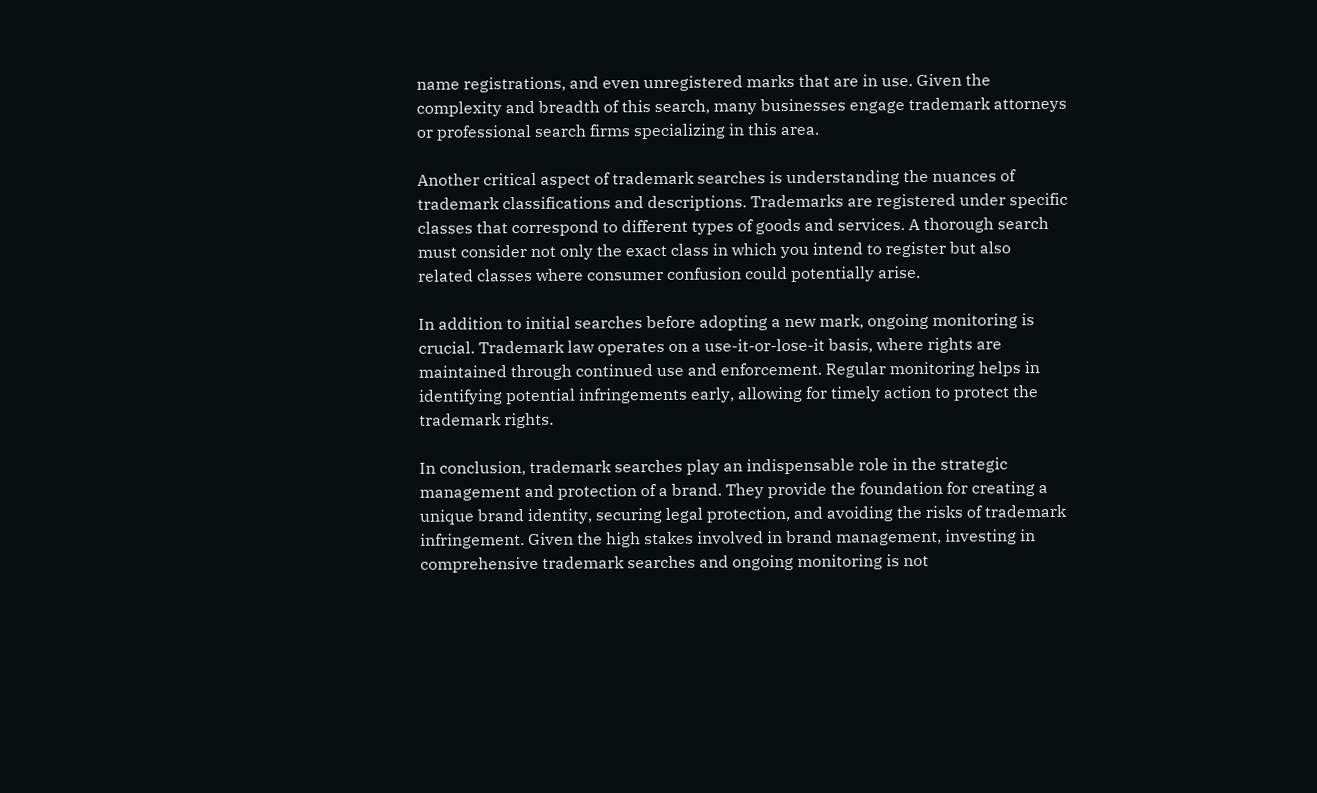name registrations, and even unregistered marks that are in use. Given the complexity and breadth of this search, many businesses engage trademark attorneys or professional search firms specializing in this area.

Another critical aspect of trademark searches is understanding the nuances of trademark classifications and descriptions. Trademarks are registered under specific classes that correspond to different types of goods and services. A thorough search must consider not only the exact class in which you intend to register but also related classes where consumer confusion could potentially arise.

In addition to initial searches before adopting a new mark, ongoing monitoring is crucial. Trademark law operates on a use-it-or-lose-it basis, where rights are maintained through continued use and enforcement. Regular monitoring helps in identifying potential infringements early, allowing for timely action to protect the trademark rights.

In conclusion, trademark searches play an indispensable role in the strategic management and protection of a brand. They provide the foundation for creating a unique brand identity, securing legal protection, and avoiding the risks of trademark infringement. Given the high stakes involved in brand management, investing in comprehensive trademark searches and ongoing monitoring is not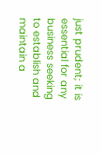just prudent; it is essential for any business seeking to establish and maintain a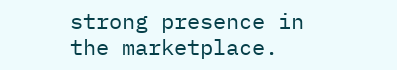strong presence in the marketplace.